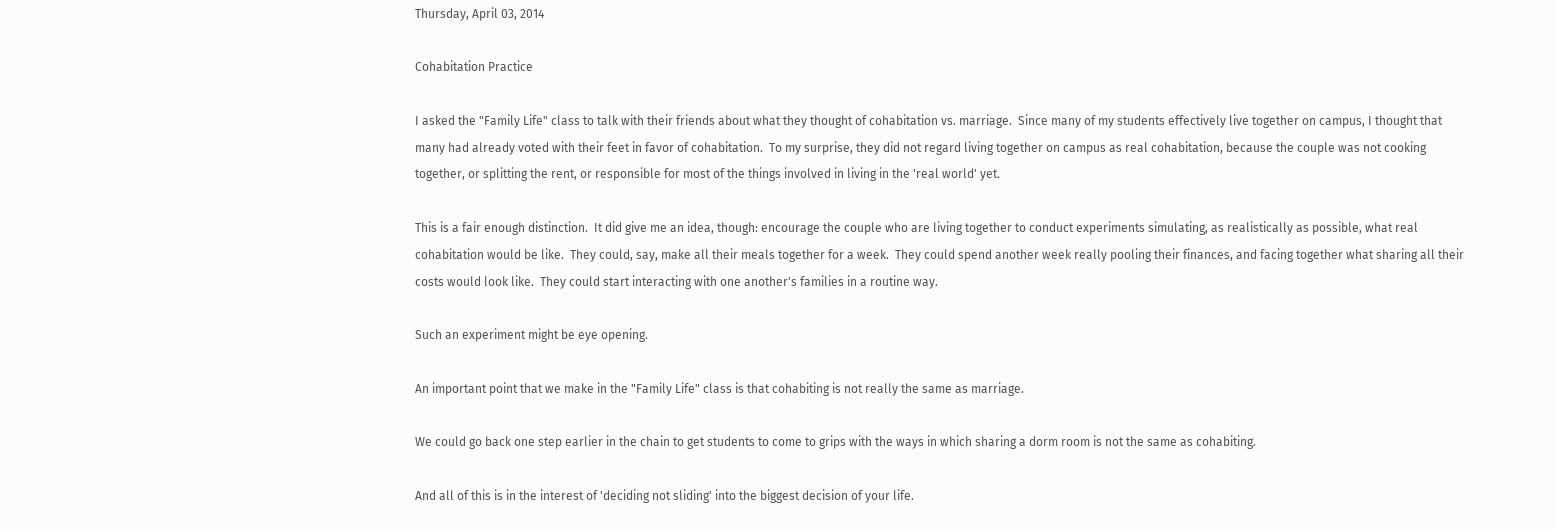Thursday, April 03, 2014

Cohabitation Practice

I asked the "Family Life" class to talk with their friends about what they thought of cohabitation vs. marriage.  Since many of my students effectively live together on campus, I thought that many had already voted with their feet in favor of cohabitation.  To my surprise, they did not regard living together on campus as real cohabitation, because the couple was not cooking together, or splitting the rent, or responsible for most of the things involved in living in the 'real world' yet.

This is a fair enough distinction.  It did give me an idea, though: encourage the couple who are living together to conduct experiments simulating, as realistically as possible, what real cohabitation would be like.  They could, say, make all their meals together for a week.  They could spend another week really pooling their finances, and facing together what sharing all their costs would look like.  They could start interacting with one another's families in a routine way.

Such an experiment might be eye opening.

An important point that we make in the "Family Life" class is that cohabiting is not really the same as marriage.

We could go back one step earlier in the chain to get students to come to grips with the ways in which sharing a dorm room is not the same as cohabiting.

And all of this is in the interest of 'deciding not sliding' into the biggest decision of your life.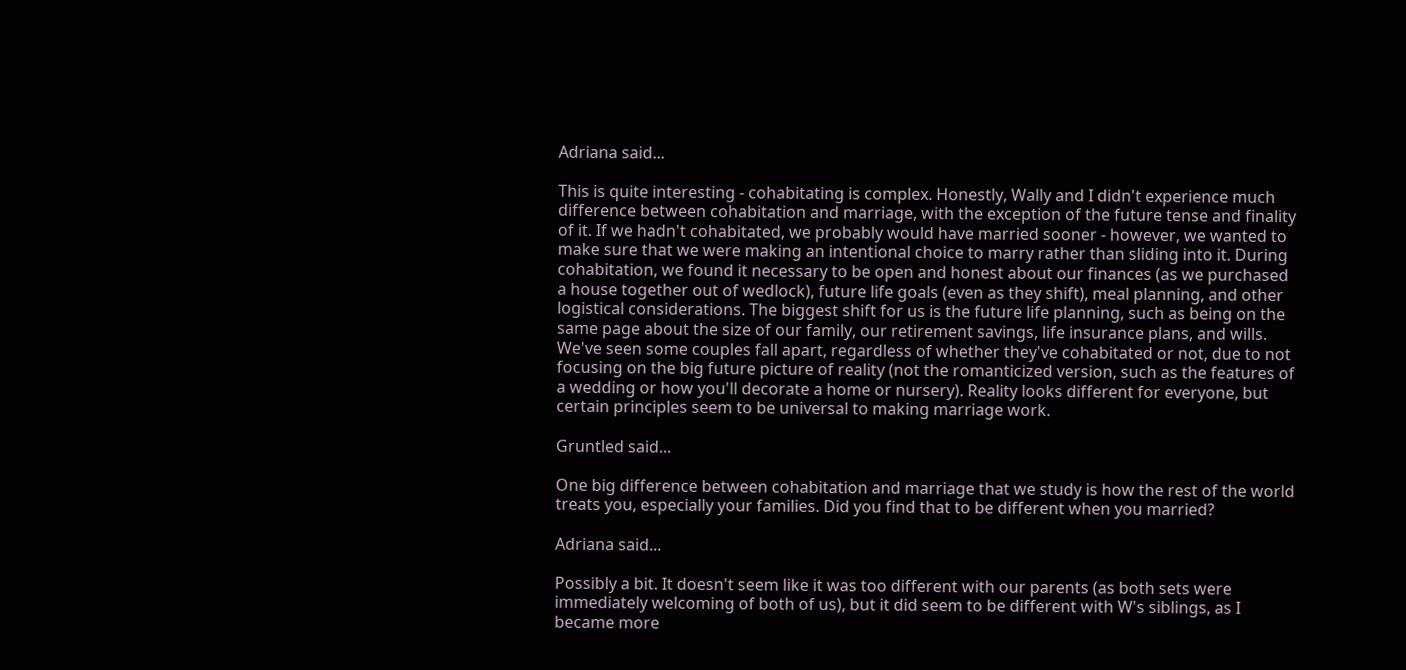Adriana said...

This is quite interesting - cohabitating is complex. Honestly, Wally and I didn't experience much difference between cohabitation and marriage, with the exception of the future tense and finality of it. If we hadn't cohabitated, we probably would have married sooner - however, we wanted to make sure that we were making an intentional choice to marry rather than sliding into it. During cohabitation, we found it necessary to be open and honest about our finances (as we purchased a house together out of wedlock), future life goals (even as they shift), meal planning, and other logistical considerations. The biggest shift for us is the future life planning, such as being on the same page about the size of our family, our retirement savings, life insurance plans, and wills. We've seen some couples fall apart, regardless of whether they've cohabitated or not, due to not focusing on the big future picture of reality (not the romanticized version, such as the features of a wedding or how you'll decorate a home or nursery). Reality looks different for everyone, but certain principles seem to be universal to making marriage work.

Gruntled said...

One big difference between cohabitation and marriage that we study is how the rest of the world treats you, especially your families. Did you find that to be different when you married?

Adriana said...

Possibly a bit. It doesn't seem like it was too different with our parents (as both sets were immediately welcoming of both of us), but it did seem to be different with W's siblings, as I became more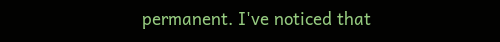permanent. I've noticed that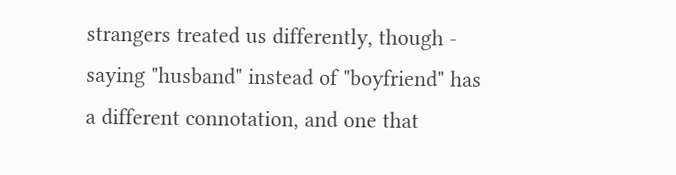strangers treated us differently, though - saying "husband" instead of "boyfriend" has a different connotation, and one that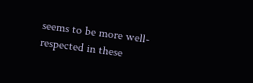seems to be more well-respected in these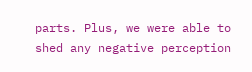parts. Plus, we were able to shed any negative perception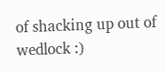of shacking up out of wedlock :)